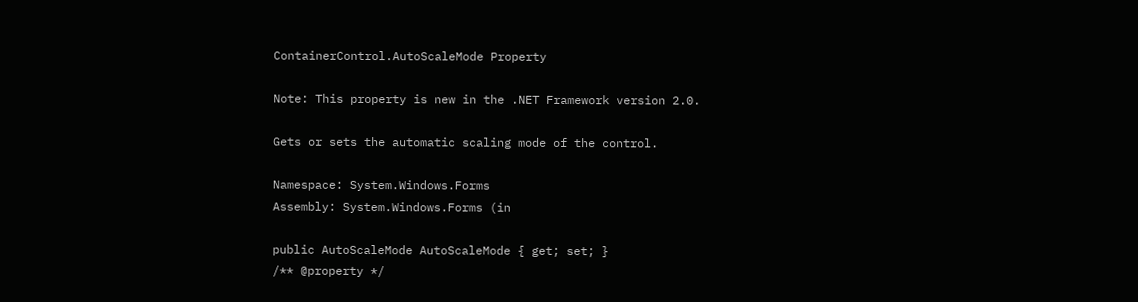ContainerControl.AutoScaleMode Property

Note: This property is new in the .NET Framework version 2.0.

Gets or sets the automatic scaling mode of the control.

Namespace: System.Windows.Forms
Assembly: System.Windows.Forms (in

public AutoScaleMode AutoScaleMode { get; set; }
/** @property */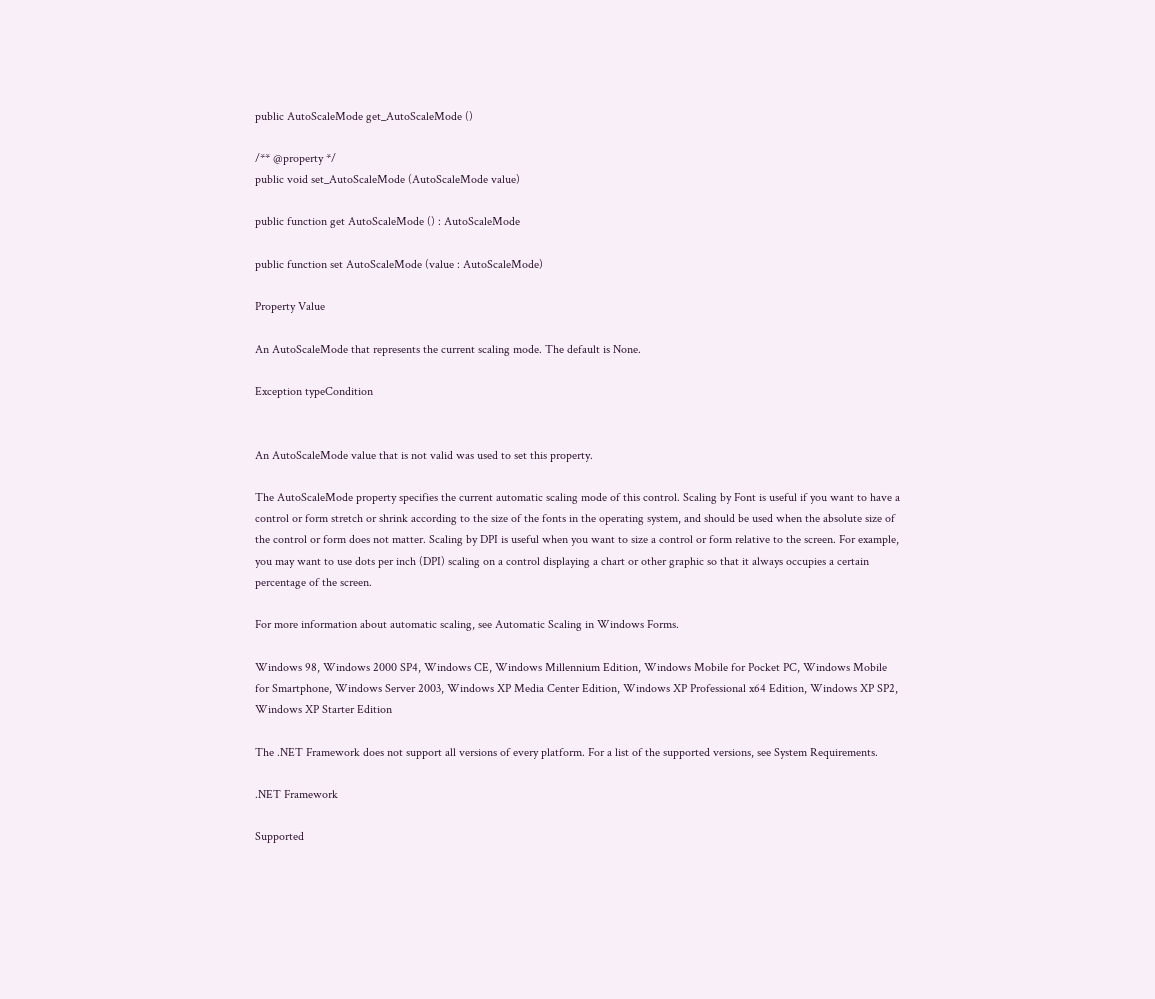public AutoScaleMode get_AutoScaleMode ()

/** @property */
public void set_AutoScaleMode (AutoScaleMode value)

public function get AutoScaleMode () : AutoScaleMode

public function set AutoScaleMode (value : AutoScaleMode)

Property Value

An AutoScaleMode that represents the current scaling mode. The default is None.

Exception typeCondition


An AutoScaleMode value that is not valid was used to set this property.

The AutoScaleMode property specifies the current automatic scaling mode of this control. Scaling by Font is useful if you want to have a control or form stretch or shrink according to the size of the fonts in the operating system, and should be used when the absolute size of the control or form does not matter. Scaling by DPI is useful when you want to size a control or form relative to the screen. For example, you may want to use dots per inch (DPI) scaling on a control displaying a chart or other graphic so that it always occupies a certain percentage of the screen.

For more information about automatic scaling, see Automatic Scaling in Windows Forms.

Windows 98, Windows 2000 SP4, Windows CE, Windows Millennium Edition, Windows Mobile for Pocket PC, Windows Mobile for Smartphone, Windows Server 2003, Windows XP Media Center Edition, Windows XP Professional x64 Edition, Windows XP SP2, Windows XP Starter Edition

The .NET Framework does not support all versions of every platform. For a list of the supported versions, see System Requirements.

.NET Framework

Supported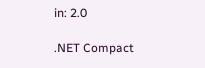in: 2.0

.NET Compact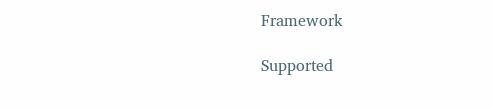Framework

Supported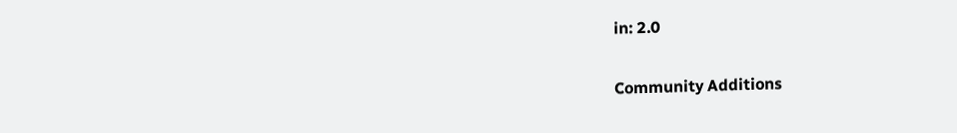in: 2.0

Community Additions